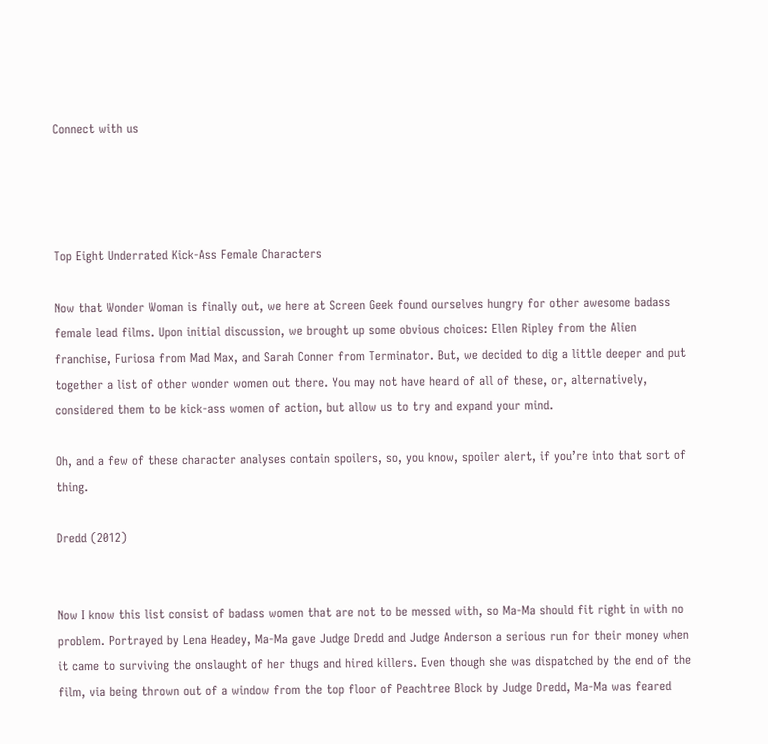Connect with us




Top Eight Underrated Kick-Ass Female Characters

Now that Wonder Woman is finally out, we here at Screen Geek found ourselves hungry for other awesome badass female lead films. Upon initial discussion, we brought up some obvious choices: Ellen Ripley from the Alien franchise, Furiosa from Mad Max, and Sarah Conner from Terminator. But, we decided to dig a little deeper and put together a list of other wonder women out there. You may not have heard of all of these, or, alternatively, considered them to be kick-ass women of action, but allow us to try and expand your mind.

Oh, and a few of these character analyses contain spoilers, so, you know, spoiler alert, if you’re into that sort of thing.

Dredd (2012)


Now I know this list consist of badass women that are not to be messed with, so Ma-Ma should fit right in with no problem. Portrayed by Lena Headey, Ma-Ma gave Judge Dredd and Judge Anderson a serious run for their money when it came to surviving the onslaught of her thugs and hired killers. Even though she was dispatched by the end of the film, via being thrown out of a window from the top floor of Peachtree Block by Judge Dredd, Ma-Ma was feared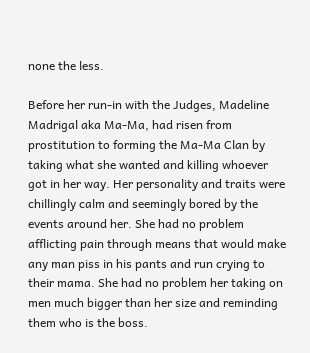none the less.

Before her run-in with the Judges, Madeline Madrigal aka Ma-Ma, had risen from prostitution to forming the Ma-Ma Clan by taking what she wanted and killing whoever got in her way. Her personality and traits were chillingly calm and seemingly bored by the events around her. She had no problem afflicting pain through means that would make any man piss in his pants and run crying to their mama. She had no problem her taking on men much bigger than her size and reminding them who is the boss.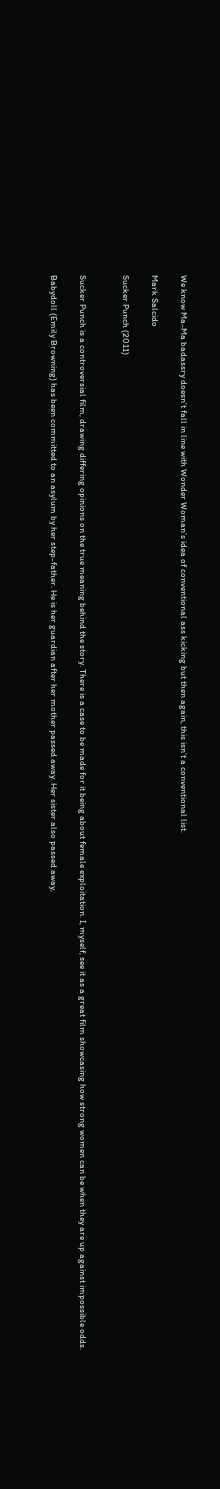We know Ma-Ma badassry doesn’t fall in line with Wonder Woman’s idea of conventional ass kicking but then again, this isn’t a conventional list.

Mark Salcido

Sucker Punch (2011)


Sucker Punch is a controversial film, drawing differing opinions on the true meaning behind the story. There is a case to be made for it being about female exploitation. I, myself, see it as a great film showcasing how strong women can be when they are up against impossible odds.

Babydoll (Emily Browning) has been committed to an asylum by her step-father. He is her guardian after her mother passed away. Her sister also passed away,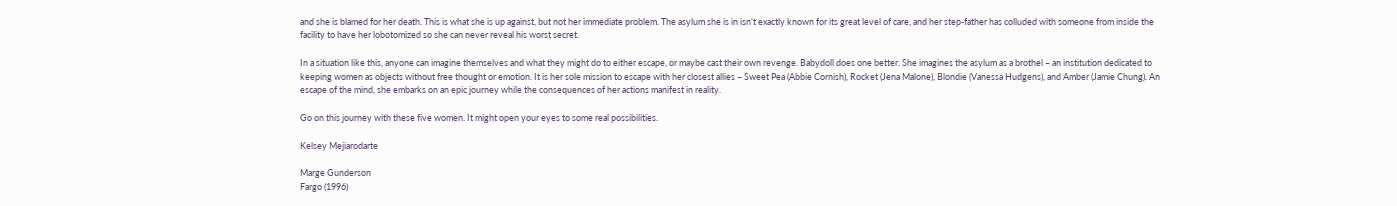and she is blamed for her death. This is what she is up against, but not her immediate problem. The asylum she is in isn’t exactly known for its great level of care, and her step-father has colluded with someone from inside the facility to have her lobotomized so she can never reveal his worst secret.

In a situation like this, anyone can imagine themselves and what they might do to either escape, or maybe cast their own revenge. Babydoll does one better. She imagines the asylum as a brothel – an institution dedicated to keeping women as objects without free thought or emotion. It is her sole mission to escape with her closest allies – Sweet Pea (Abbie Cornish), Rocket (Jena Malone), Blondie (Vanessa Hudgens), and Amber (Jamie Chung). An escape of the mind, she embarks on an epic journey while the consequences of her actions manifest in reality.

Go on this journey with these five women. It might open your eyes to some real possibilities.

Kelsey Mejiarodarte

Marge Gunderson
Fargo (1996)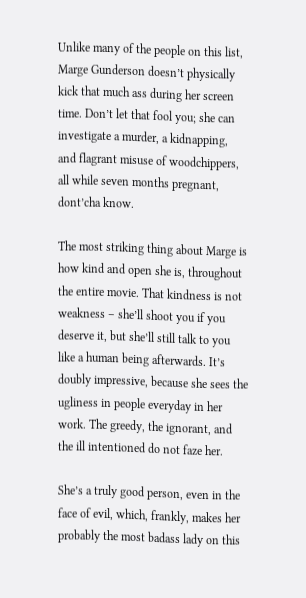Unlike many of the people on this list, Marge Gunderson doesn’t physically kick that much ass during her screen time. Don’t let that fool you; she can investigate a murder, a kidnapping, and flagrant misuse of woodchippers, all while seven months pregnant, dont’cha know.

The most striking thing about Marge is how kind and open she is, throughout the entire movie. That kindness is not weakness – she’ll shoot you if you deserve it, but she’ll still talk to you like a human being afterwards. It’s doubly impressive, because she sees the ugliness in people everyday in her work. The greedy, the ignorant, and the ill intentioned do not faze her.

She’s a truly good person, even in the face of evil, which, frankly, makes her probably the most badass lady on this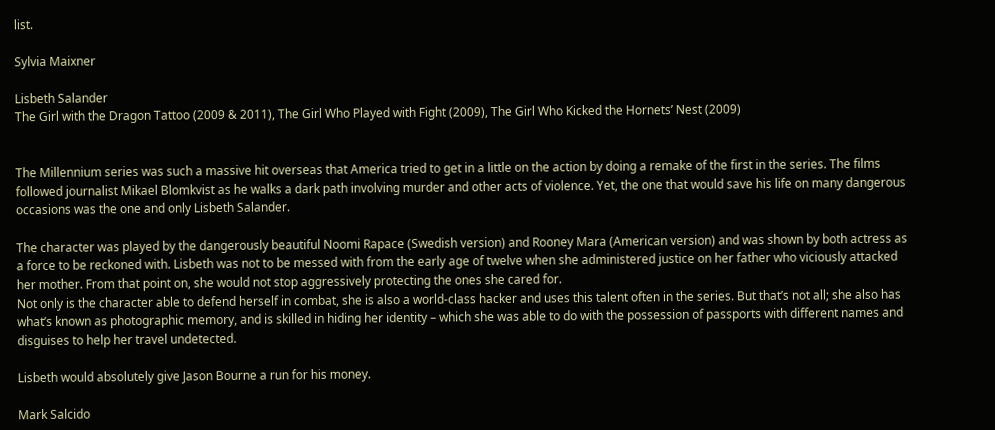list.

Sylvia Maixner

Lisbeth Salander
The Girl with the Dragon Tattoo (2009 & 2011), The Girl Who Played with Fight (2009), The Girl Who Kicked the Hornets’ Nest (2009)


The Millennium series was such a massive hit overseas that America tried to get in a little on the action by doing a remake of the first in the series. The films followed journalist Mikael Blomkvist as he walks a dark path involving murder and other acts of violence. Yet, the one that would save his life on many dangerous occasions was the one and only Lisbeth Salander.

The character was played by the dangerously beautiful Noomi Rapace (Swedish version) and Rooney Mara (American version) and was shown by both actress as a force to be reckoned with. Lisbeth was not to be messed with from the early age of twelve when she administered justice on her father who viciously attacked her mother. From that point on, she would not stop aggressively protecting the ones she cared for.
Not only is the character able to defend herself in combat, she is also a world-class hacker and uses this talent often in the series. But that’s not all; she also has what’s known as photographic memory, and is skilled in hiding her identity – which she was able to do with the possession of passports with different names and disguises to help her travel undetected.

Lisbeth would absolutely give Jason Bourne a run for his money.

Mark Salcido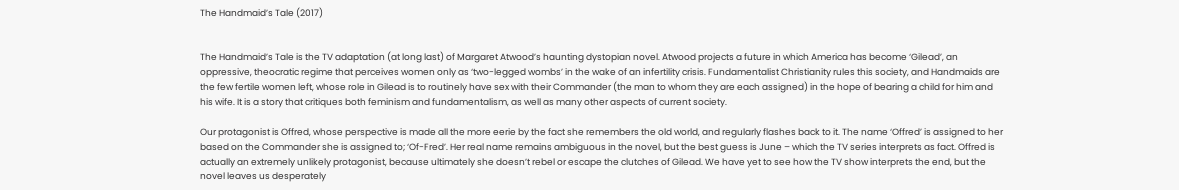The Handmaid’s Tale (2017)


The Handmaid’s Tale is the TV adaptation (at long last) of Margaret Atwood’s haunting dystopian novel. Atwood projects a future in which America has become ‘Gilead’, an oppressive, theocratic regime that perceives women only as ‘two-legged wombs’ in the wake of an infertility crisis. Fundamentalist Christianity rules this society, and Handmaids are the few fertile women left, whose role in Gilead is to routinely have sex with their Commander (the man to whom they are each assigned) in the hope of bearing a child for him and his wife. It is a story that critiques both feminism and fundamentalism, as well as many other aspects of current society.

Our protagonist is Offred, whose perspective is made all the more eerie by the fact she remembers the old world, and regularly flashes back to it. The name ‘Offred’ is assigned to her based on the Commander she is assigned to; ‘Of-Fred’. Her real name remains ambiguous in the novel, but the best guess is June – which the TV series interprets as fact. Offred is actually an extremely unlikely protagonist, because ultimately she doesn’t rebel or escape the clutches of Gilead. We have yet to see how the TV show interprets the end, but the novel leaves us desperately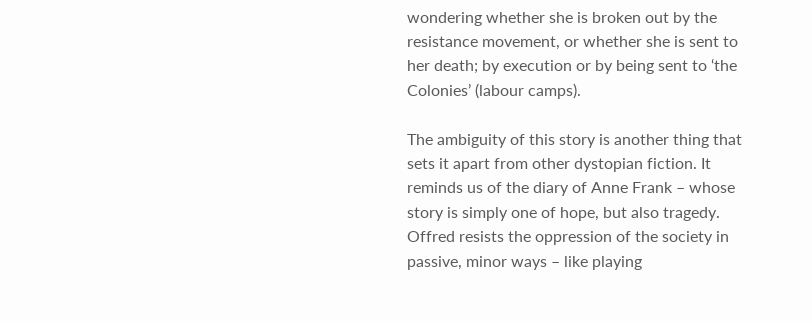wondering whether she is broken out by the resistance movement, or whether she is sent to her death; by execution or by being sent to ‘the Colonies’ (labour camps).

The ambiguity of this story is another thing that sets it apart from other dystopian fiction. It reminds us of the diary of Anne Frank – whose story is simply one of hope, but also tragedy. Offred resists the oppression of the society in passive, minor ways – like playing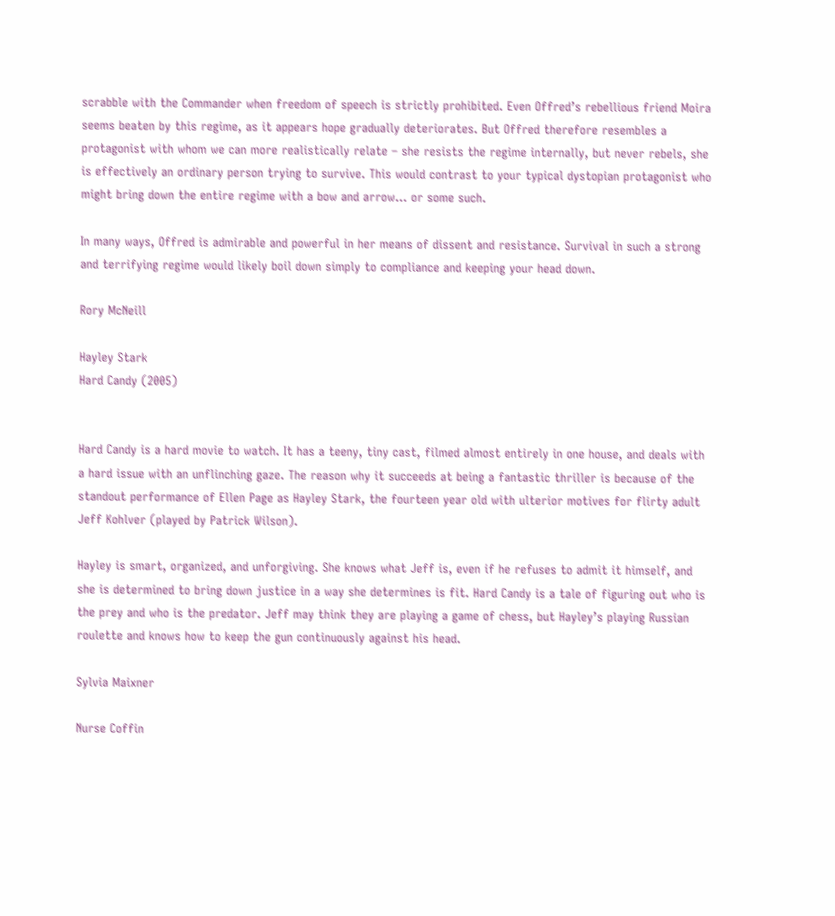scrabble with the Commander when freedom of speech is strictly prohibited. Even Offred’s rebellious friend Moira seems beaten by this regime, as it appears hope gradually deteriorates. But Offred therefore resembles a protagonist with whom we can more realistically relate – she resists the regime internally, but never rebels, she is effectively an ordinary person trying to survive. This would contrast to your typical dystopian protagonist who might bring down the entire regime with a bow and arrow… or some such.

In many ways, Offred is admirable and powerful in her means of dissent and resistance. Survival in such a strong and terrifying regime would likely boil down simply to compliance and keeping your head down.

Rory McNeill

Hayley Stark
Hard Candy (2005)


Hard Candy is a hard movie to watch. It has a teeny, tiny cast, filmed almost entirely in one house, and deals with a hard issue with an unflinching gaze. The reason why it succeeds at being a fantastic thriller is because of the standout performance of Ellen Page as Hayley Stark, the fourteen year old with ulterior motives for flirty adult Jeff Kohlver (played by Patrick Wilson).

Hayley is smart, organized, and unforgiving. She knows what Jeff is, even if he refuses to admit it himself, and she is determined to bring down justice in a way she determines is fit. Hard Candy is a tale of figuring out who is the prey and who is the predator. Jeff may think they are playing a game of chess, but Hayley’s playing Russian roulette and knows how to keep the gun continuously against his head.

Sylvia Maixner

Nurse Coffin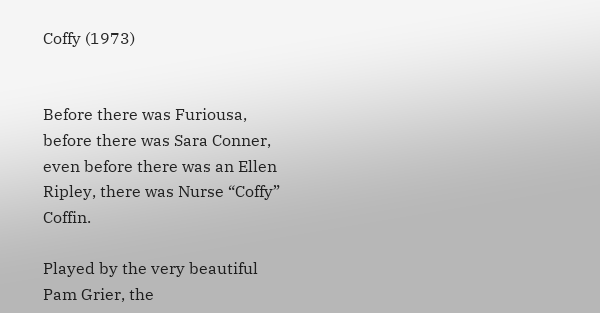Coffy (1973)


Before there was Furiousa, before there was Sara Conner, even before there was an Ellen Ripley, there was Nurse “Coffy” Coffin.

Played by the very beautiful Pam Grier, the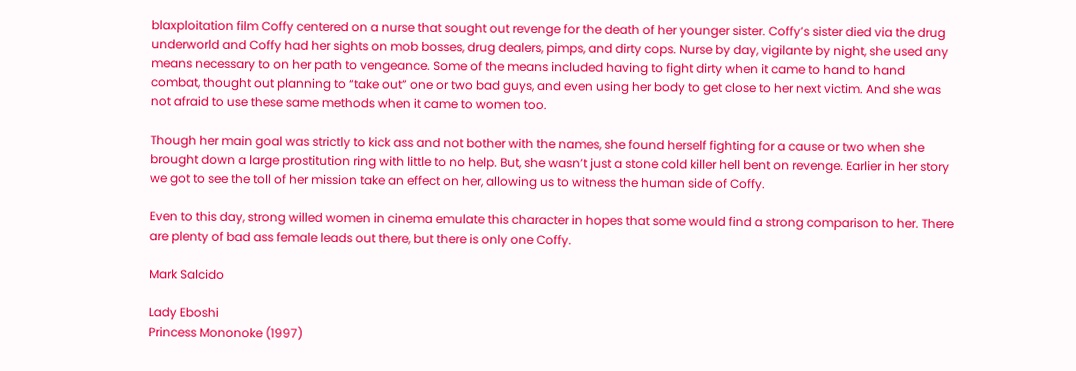blaxploitation film Coffy centered on a nurse that sought out revenge for the death of her younger sister. Coffy’s sister died via the drug underworld and Coffy had her sights on mob bosses, drug dealers, pimps, and dirty cops. Nurse by day, vigilante by night, she used any means necessary to on her path to vengeance. Some of the means included having to fight dirty when it came to hand to hand combat, thought out planning to “take out” one or two bad guys, and even using her body to get close to her next victim. And she was not afraid to use these same methods when it came to women too.

Though her main goal was strictly to kick ass and not bother with the names, she found herself fighting for a cause or two when she brought down a large prostitution ring with little to no help. But, she wasn’t just a stone cold killer hell bent on revenge. Earlier in her story we got to see the toll of her mission take an effect on her, allowing us to witness the human side of Coffy.

Even to this day, strong willed women in cinema emulate this character in hopes that some would find a strong comparison to her. There are plenty of bad ass female leads out there, but there is only one Coffy.

Mark Salcido

Lady Eboshi
Princess Mononoke (1997)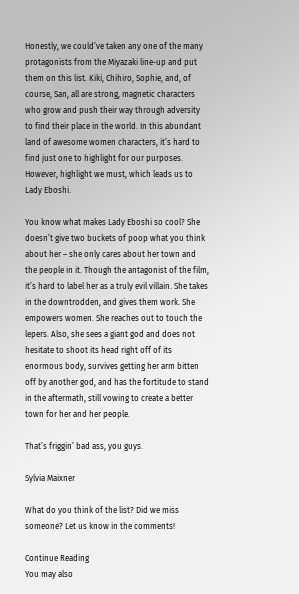Honestly, we could’ve taken any one of the many protagonists from the Miyazaki line-up and put them on this list. Kiki, Chihiro, Sophie, and, of course, San, all are strong, magnetic characters who grow and push their way through adversity to find their place in the world. In this abundant land of awesome women characters, it’s hard to find just one to highlight for our purposes. However, highlight we must, which leads us to Lady Eboshi.

You know what makes Lady Eboshi so cool? She doesn’t give two buckets of poop what you think about her – she only cares about her town and the people in it. Though the antagonist of the film, it’s hard to label her as a truly evil villain. She takes in the downtrodden, and gives them work. She empowers women. She reaches out to touch the lepers. Also, she sees a giant god and does not hesitate to shoot its head right off of its enormous body, survives getting her arm bitten off by another god, and has the fortitude to stand in the aftermath, still vowing to create a better town for her and her people.

That’s friggin’ bad ass, you guys.

Sylvia Maixner

What do you think of the list? Did we miss someone? Let us know in the comments!

Continue Reading
You may also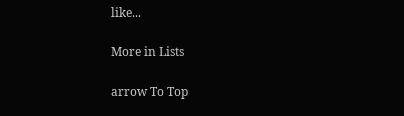like...

More in Lists

arrow To Top